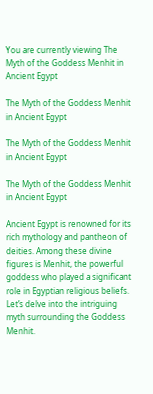You are currently viewing The Myth of the Goddess Menhit in Ancient Egypt

The Myth of the Goddess Menhit in Ancient Egypt

The Myth of the Goddess Menhit in Ancient Egypt

The Myth of the Goddess Menhit in Ancient Egypt

Ancient Egypt is renowned for its rich mythology and pantheon of deities. Among these divine figures is Menhit, the powerful goddess who played a significant role in Egyptian religious beliefs. Let’s delve into the intriguing myth surrounding the Goddess Menhit.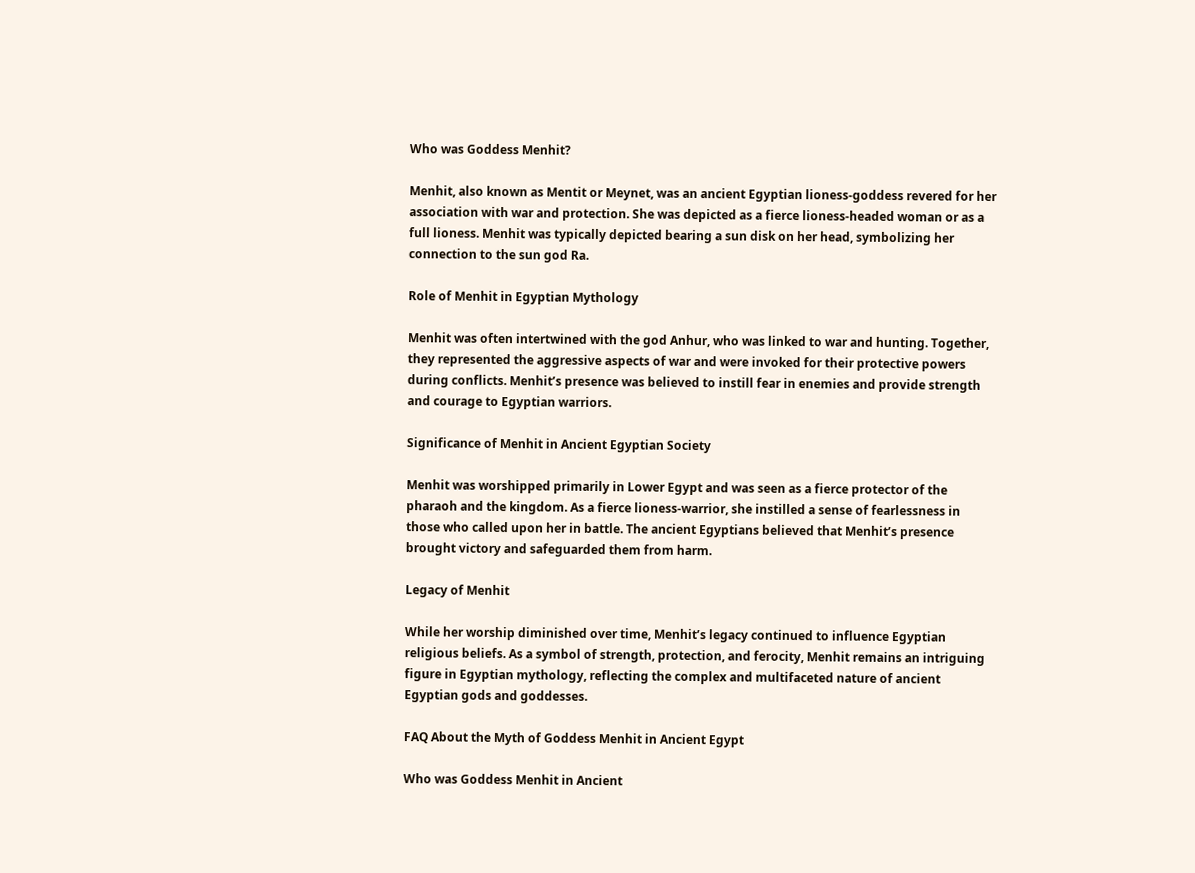Who was Goddess Menhit?

Menhit, also known as Mentit or Meynet, was an ancient Egyptian lioness-goddess revered for her association with war and protection. She was depicted as a fierce lioness-headed woman or as a full lioness. Menhit was typically depicted bearing a sun disk on her head, symbolizing her connection to the sun god Ra.

Role of Menhit in Egyptian Mythology

Menhit was often intertwined with the god Anhur, who was linked to war and hunting. Together, they represented the aggressive aspects of war and were invoked for their protective powers during conflicts. Menhit’s presence was believed to instill fear in enemies and provide strength and courage to Egyptian warriors.

Significance of Menhit in Ancient Egyptian Society

Menhit was worshipped primarily in Lower Egypt and was seen as a fierce protector of the pharaoh and the kingdom. As a fierce lioness-warrior, she instilled a sense of fearlessness in those who called upon her in battle. The ancient Egyptians believed that Menhit’s presence brought victory and safeguarded them from harm.

Legacy of Menhit

While her worship diminished over time, Menhit’s legacy continued to influence Egyptian religious beliefs. As a symbol of strength, protection, and ferocity, Menhit remains an intriguing figure in Egyptian mythology, reflecting the complex and multifaceted nature of ancient Egyptian gods and goddesses.

FAQ About the Myth of Goddess Menhit in Ancient Egypt

Who was Goddess Menhit in Ancient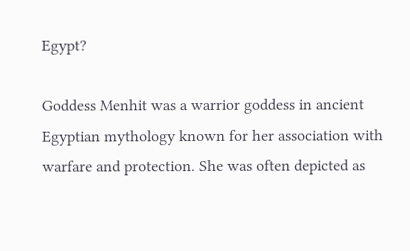Egypt?

Goddess Menhit was a warrior goddess in ancient Egyptian mythology known for her association with warfare and protection. She was often depicted as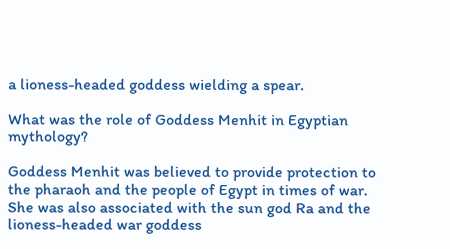a lioness-headed goddess wielding a spear.

What was the role of Goddess Menhit in Egyptian mythology?

Goddess Menhit was believed to provide protection to the pharaoh and the people of Egypt in times of war. She was also associated with the sun god Ra and the lioness-headed war goddess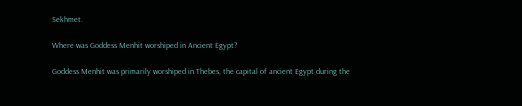Sekhmet.

Where was Goddess Menhit worshiped in Ancient Egypt?

Goddess Menhit was primarily worshiped in Thebes, the capital of ancient Egypt during the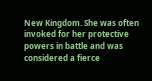New Kingdom. She was often invoked for her protective powers in battle and was considered a fierce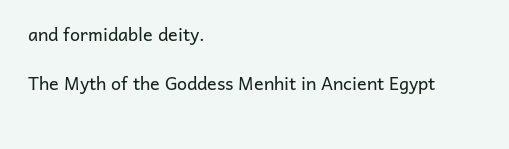and formidable deity.

The Myth of the Goddess Menhit in Ancient Egypt